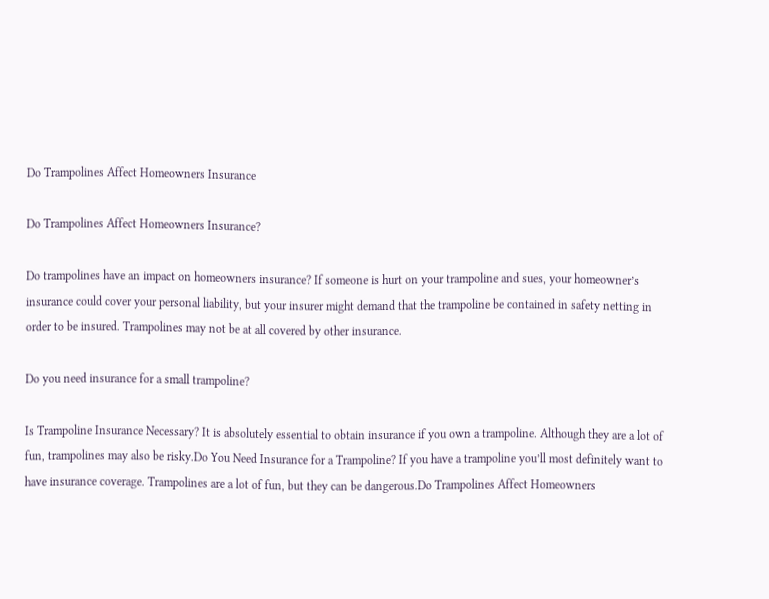Do Trampolines Affect Homeowners Insurance

Do Trampolines Affect Homeowners Insurance?

Do trampolines have an impact on homeowners insurance? If someone is hurt on your trampoline and sues, your homeowner’s insurance could cover your personal liability, but your insurer might demand that the trampoline be contained in safety netting in order to be insured. Trampolines may not be at all covered by other insurance.

Do you need insurance for a small trampoline?

Is Trampoline Insurance Necessary? It is absolutely essential to obtain insurance if you own a trampoline. Although they are a lot of fun, trampolines may also be risky.Do You Need Insurance for a Trampoline? If you have a trampoline you’ll most definitely want to have insurance coverage. Trampolines are a lot of fun, but they can be dangerous.Do Trampolines Affect Homeowners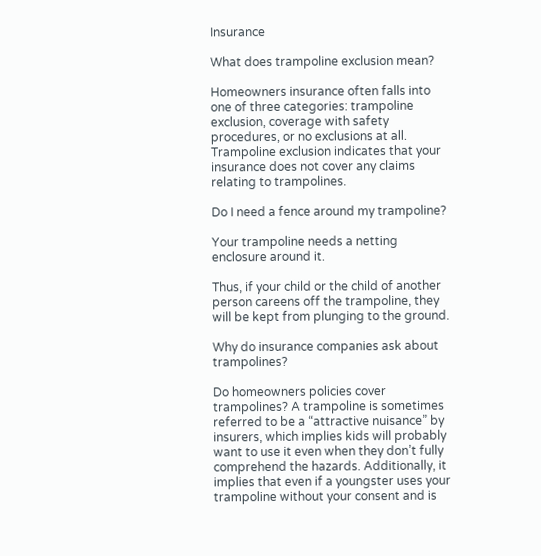Insurance

What does trampoline exclusion mean?

Homeowners insurance often falls into one of three categories: trampoline exclusion, coverage with safety procedures, or no exclusions at all. Trampoline exclusion indicates that your insurance does not cover any claims relating to trampolines.

Do I need a fence around my trampoline?

Your trampoline needs a netting enclosure around it.

Thus, if your child or the child of another person careens off the trampoline, they will be kept from plunging to the ground.

Why do insurance companies ask about trampolines?

Do homeowners policies cover trampolines? A trampoline is sometimes referred to be a “attractive nuisance” by insurers, which implies kids will probably want to use it even when they don’t fully comprehend the hazards. Additionally, it implies that even if a youngster uses your trampoline without your consent and is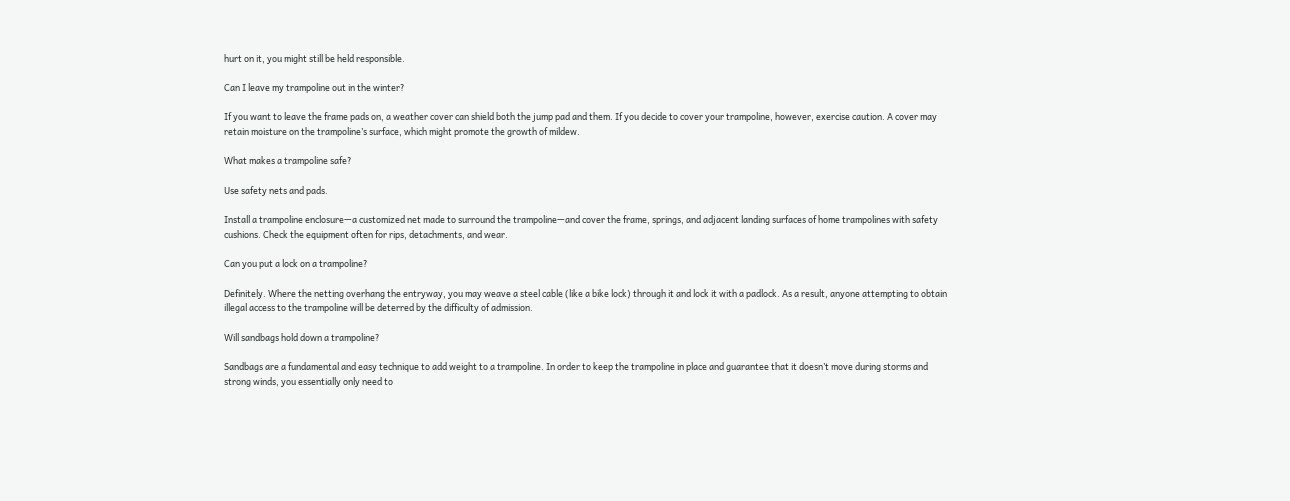hurt on it, you might still be held responsible.

Can I leave my trampoline out in the winter?

If you want to leave the frame pads on, a weather cover can shield both the jump pad and them. If you decide to cover your trampoline, however, exercise caution. A cover may retain moisture on the trampoline’s surface, which might promote the growth of mildew.

What makes a trampoline safe?

Use safety nets and pads.

Install a trampoline enclosure—a customized net made to surround the trampoline—and cover the frame, springs, and adjacent landing surfaces of home trampolines with safety cushions. Check the equipment often for rips, detachments, and wear.

Can you put a lock on a trampoline?

Definitely. Where the netting overhang the entryway, you may weave a steel cable (like a bike lock) through it and lock it with a padlock. As a result, anyone attempting to obtain illegal access to the trampoline will be deterred by the difficulty of admission.

Will sandbags hold down a trampoline?

Sandbags are a fundamental and easy technique to add weight to a trampoline. In order to keep the trampoline in place and guarantee that it doesn’t move during storms and strong winds, you essentially only need to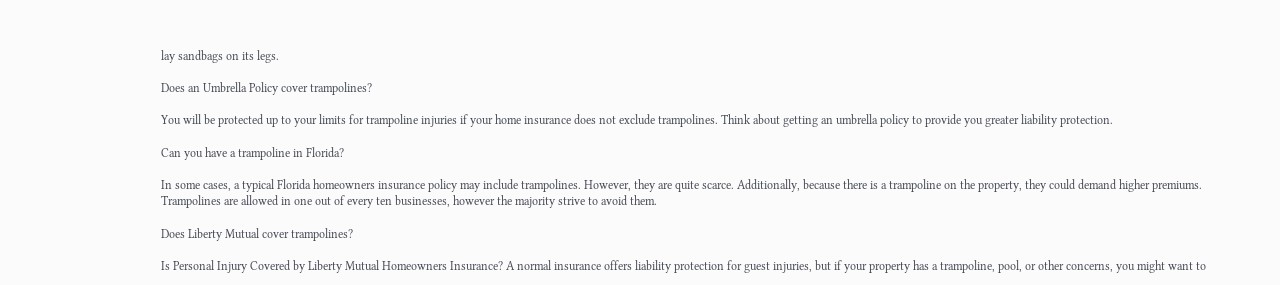lay sandbags on its legs.

Does an Umbrella Policy cover trampolines?

You will be protected up to your limits for trampoline injuries if your home insurance does not exclude trampolines. Think about getting an umbrella policy to provide you greater liability protection.

Can you have a trampoline in Florida?

In some cases, a typical Florida homeowners insurance policy may include trampolines. However, they are quite scarce. Additionally, because there is a trampoline on the property, they could demand higher premiums. Trampolines are allowed in one out of every ten businesses, however the majority strive to avoid them.

Does Liberty Mutual cover trampolines?

Is Personal Injury Covered by Liberty Mutual Homeowners Insurance? A normal insurance offers liability protection for guest injuries, but if your property has a trampoline, pool, or other concerns, you might want to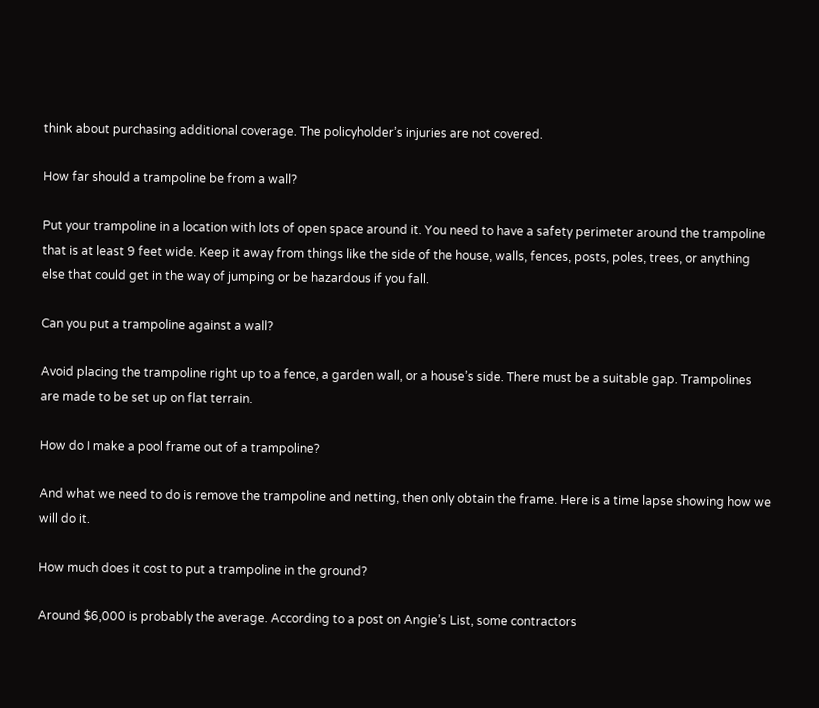think about purchasing additional coverage. The policyholder’s injuries are not covered.

How far should a trampoline be from a wall?

Put your trampoline in a location with lots of open space around it. You need to have a safety perimeter around the trampoline that is at least 9 feet wide. Keep it away from things like the side of the house, walls, fences, posts, poles, trees, or anything else that could get in the way of jumping or be hazardous if you fall.

Can you put a trampoline against a wall?

Avoid placing the trampoline right up to a fence, a garden wall, or a house’s side. There must be a suitable gap. Trampolines are made to be set up on flat terrain.

How do I make a pool frame out of a trampoline?

And what we need to do is remove the trampoline and netting, then only obtain the frame. Here is a time lapse showing how we will do it.

How much does it cost to put a trampoline in the ground?

Around $6,000 is probably the average. According to a post on Angie’s List, some contractors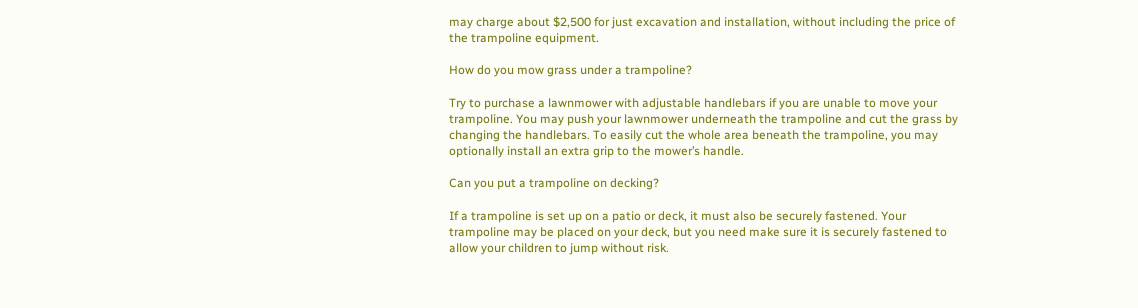may charge about $2,500 for just excavation and installation, without including the price of the trampoline equipment.

How do you mow grass under a trampoline?

Try to purchase a lawnmower with adjustable handlebars if you are unable to move your trampoline. You may push your lawnmower underneath the trampoline and cut the grass by changing the handlebars. To easily cut the whole area beneath the trampoline, you may optionally install an extra grip to the mower’s handle.

Can you put a trampoline on decking?

If a trampoline is set up on a patio or deck, it must also be securely fastened. Your trampoline may be placed on your deck, but you need make sure it is securely fastened to allow your children to jump without risk.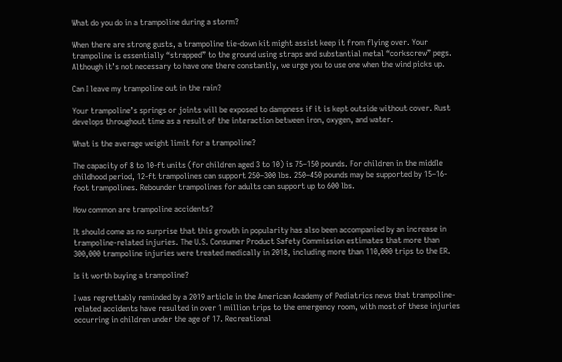What do you do in a trampoline during a storm?

When there are strong gusts, a trampoline tie-down kit might assist keep it from flying over. Your trampoline is essentially “strapped” to the ground using straps and substantial metal “corkscrew” pegs. Although it’s not necessary to have one there constantly, we urge you to use one when the wind picks up.

Can I leave my trampoline out in the rain?

Your trampoline’s springs or joints will be exposed to dampness if it is kept outside without cover. Rust develops throughout time as a result of the interaction between iron, oxygen, and water.

What is the average weight limit for a trampoline?

The capacity of 8 to 10-ft units (for children aged 3 to 10) is 75–150 pounds. For children in the middle childhood period, 12-ft trampolines can support 250–300 lbs. 250–450 pounds may be supported by 15–16-foot trampolines. Rebounder trampolines for adults can support up to 600 lbs.

How common are trampoline accidents?

It should come as no surprise that this growth in popularity has also been accompanied by an increase in trampoline-related injuries. The U.S. Consumer Product Safety Commission estimates that more than 300,000 trampoline injuries were treated medically in 2018, including more than 110,000 trips to the ER.

Is it worth buying a trampoline?

I was regrettably reminded by a 2019 article in the American Academy of Pediatrics news that trampoline-related accidents have resulted in over 1 million trips to the emergency room, with most of these injuries occurring in children under the age of 17. Recreational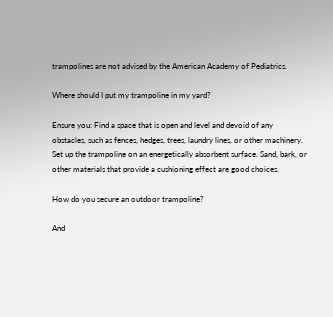trampolines are not advised by the American Academy of Pediatrics.

Where should I put my trampoline in my yard?

Ensure you: Find a space that is open and level and devoid of any obstacles, such as fences, hedges, trees, laundry lines, or other machinery. Set up the trampoline on an energetically absorbent surface. Sand, bark, or other materials that provide a cushioning effect are good choices.

How do you secure an outdoor trampoline?

And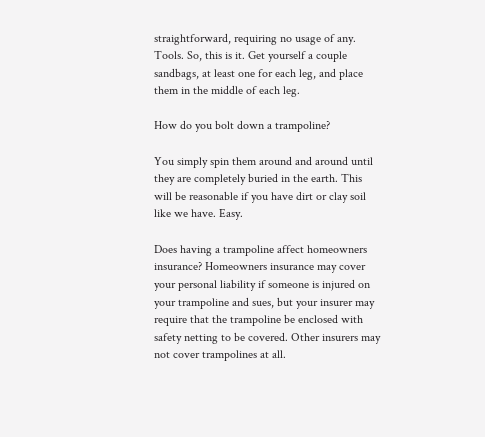straightforward, requiring no usage of any. Tools. So, this is it. Get yourself a couple sandbags, at least one for each leg, and place them in the middle of each leg.

How do you bolt down a trampoline?

You simply spin them around and around until they are completely buried in the earth. This will be reasonable if you have dirt or clay soil like we have. Easy.

Does having a trampoline affect homeowners insurance? Homeowners insurance may cover your personal liability if someone is injured on your trampoline and sues, but your insurer may require that the trampoline be enclosed with safety netting to be covered. Other insurers may not cover trampolines at all.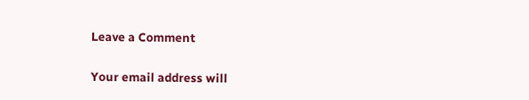Leave a Comment

Your email address will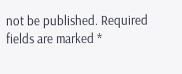not be published. Required fields are marked *